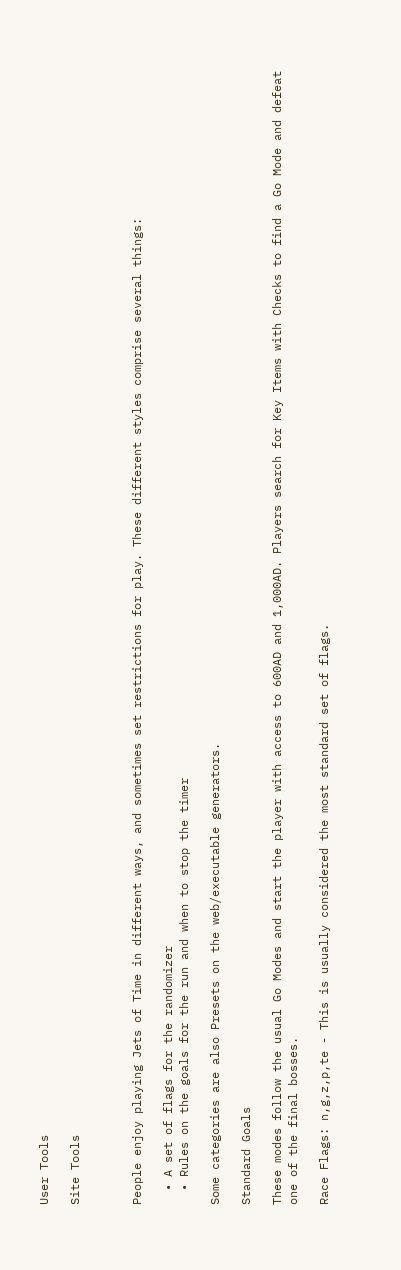User Tools

Site Tools



People enjoy playing Jets of Time in different ways, and sometimes set restrictions for play. These different styles comprise several things:

  • A set of flags for the randomizer
  • Rules on the goals for the run and when to stop the timer

Some categories are also Presets on the web/executable generators.

Standard Goals

These modes follow the usual Go Modes and start the player with access to 600AD and 1,000AD. Players search for Key Items with Checks to find a Go Mode and defeat one of the final bosses.

Race Flags: n,g,z,p,te - This is usually considered the most standard set of flags.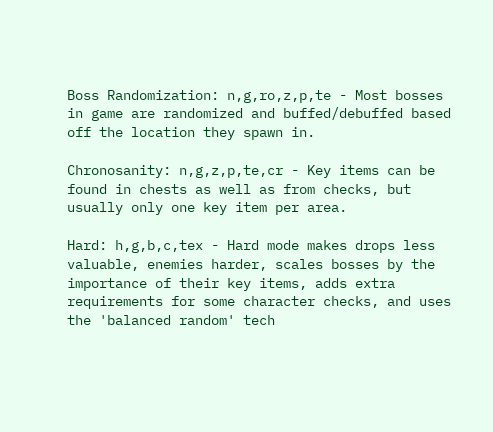Boss Randomization: n,g,ro,z,p,te - Most bosses in game are randomized and buffed/debuffed based off the location they spawn in.

Chronosanity: n,g,z,p,te,cr - Key items can be found in chests as well as from checks, but usually only one key item per area.

Hard: h,g,b,c,tex - Hard mode makes drops less valuable, enemies harder, scales bosses by the importance of their key items, adds extra requirements for some character checks, and uses the 'balanced random' tech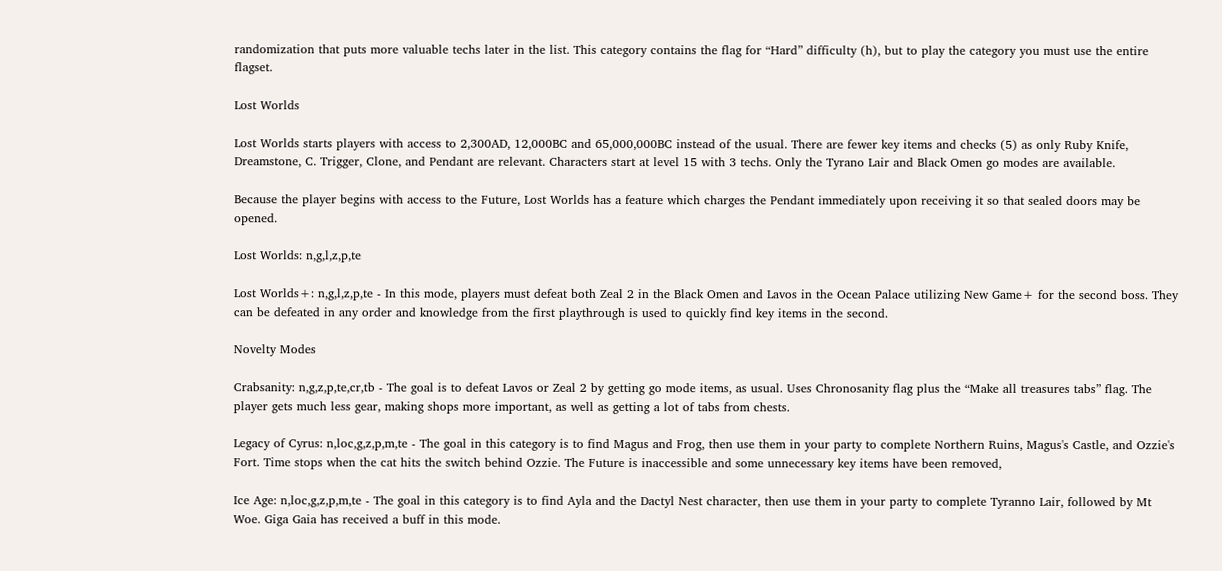randomization that puts more valuable techs later in the list. This category contains the flag for “Hard” difficulty (h), but to play the category you must use the entire flagset.

Lost Worlds

Lost Worlds starts players with access to 2,300AD, 12,000BC and 65,000,000BC instead of the usual. There are fewer key items and checks (5) as only Ruby Knife, Dreamstone, C. Trigger, Clone, and Pendant are relevant. Characters start at level 15 with 3 techs. Only the Tyrano Lair and Black Omen go modes are available.

Because the player begins with access to the Future, Lost Worlds has a feature which charges the Pendant immediately upon receiving it so that sealed doors may be opened.

Lost Worlds: n,g,l,z,p,te

Lost Worlds+: n,g,l,z,p,te - In this mode, players must defeat both Zeal 2 in the Black Omen and Lavos in the Ocean Palace utilizing New Game+ for the second boss. They can be defeated in any order and knowledge from the first playthrough is used to quickly find key items in the second.

Novelty Modes

Crabsanity: n,g,z,p,te,cr,tb - The goal is to defeat Lavos or Zeal 2 by getting go mode items, as usual. Uses Chronosanity flag plus the “Make all treasures tabs” flag. The player gets much less gear, making shops more important, as well as getting a lot of tabs from chests.

Legacy of Cyrus: n,loc,g,z,p,m,te - The goal in this category is to find Magus and Frog, then use them in your party to complete Northern Ruins, Magus's Castle, and Ozzie's Fort. Time stops when the cat hits the switch behind Ozzie. The Future is inaccessible and some unnecessary key items have been removed,

Ice Age: n,loc,g,z,p,m,te - The goal in this category is to find Ayla and the Dactyl Nest character, then use them in your party to complete Tyranno Lair, followed by Mt Woe. Giga Gaia has received a buff in this mode.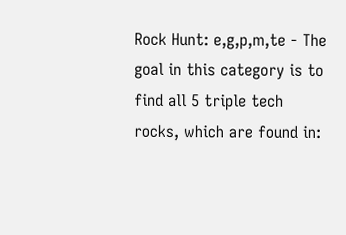Rock Hunt: e,g,p,m,te - The goal in this category is to find all 5 triple tech rocks, which are found in: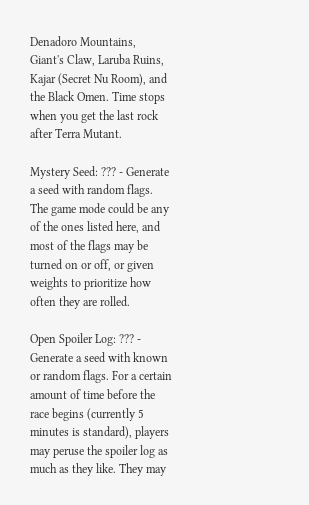Denadoro Mountains, Giant's Claw, Laruba Ruins, Kajar (Secret Nu Room), and the Black Omen. Time stops when you get the last rock after Terra Mutant.

Mystery Seed: ??? - Generate a seed with random flags. The game mode could be any of the ones listed here, and most of the flags may be turned on or off, or given weights to prioritize how often they are rolled.

Open Spoiler Log: ??? - Generate a seed with known or random flags. For a certain amount of time before the race begins (currently 5 minutes is standard), players may peruse the spoiler log as much as they like. They may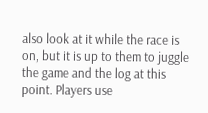also look at it while the race is on, but it is up to them to juggle the game and the log at this point. Players use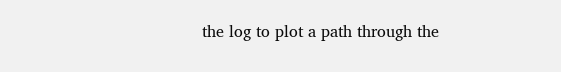the log to plot a path through the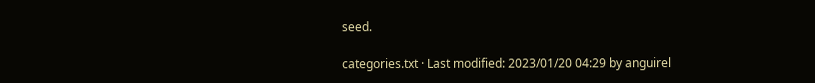seed.

categories.txt · Last modified: 2023/01/20 04:29 by anguirel